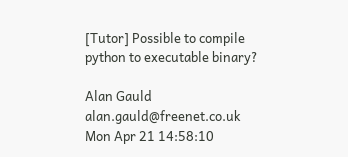[Tutor] Possible to compile python to executable binary?

Alan Gauld alan.gauld@freenet.co.uk
Mon Apr 21 14:58:10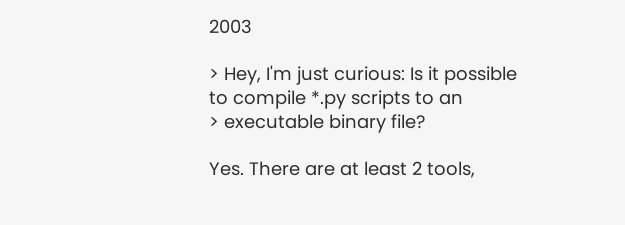2003

> Hey, I'm just curious: Is it possible to compile *.py scripts to an
> executable binary file?

Yes. There are at least 2 tools,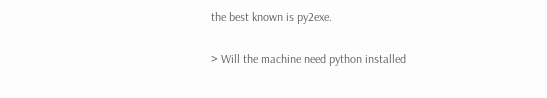the best known is py2exe.

> Will the machine need python installed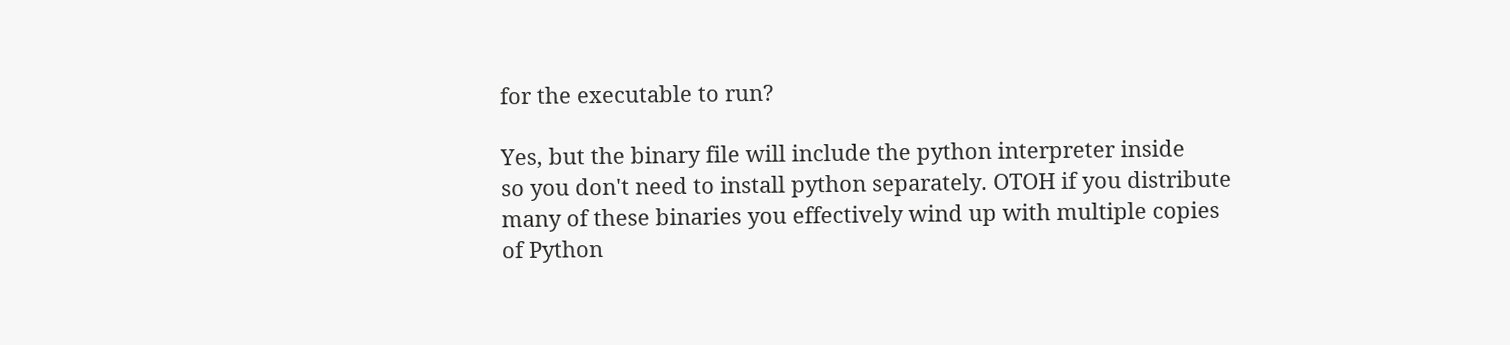for the executable to run?

Yes, but the binary file will include the python interpreter inside
so you don't need to install python separately. OTOH if you distribute
many of these binaries you effectively wind up with multiple copies
of Python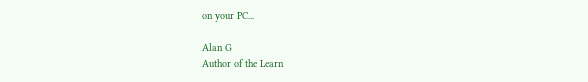on your PC...

Alan G
Author of the Learn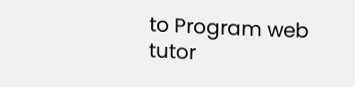to Program web tutor